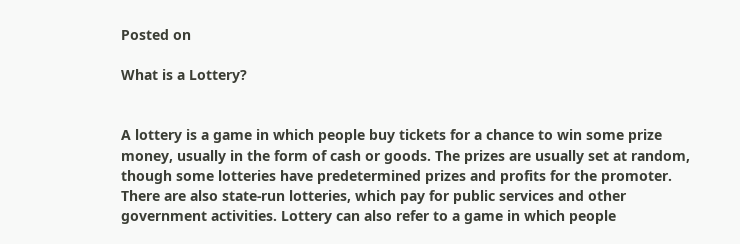Posted on

What is a Lottery?


A lottery is a game in which people buy tickets for a chance to win some prize money, usually in the form of cash or goods. The prizes are usually set at random, though some lotteries have predetermined prizes and profits for the promoter. There are also state-run lotteries, which pay for public services and other government activities. Lottery can also refer to a game in which people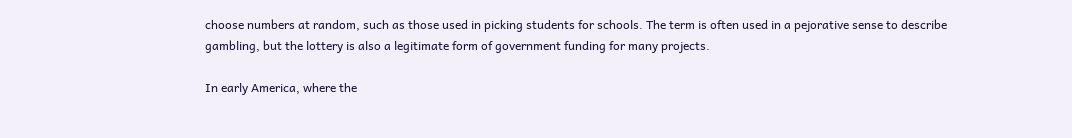choose numbers at random, such as those used in picking students for schools. The term is often used in a pejorative sense to describe gambling, but the lottery is also a legitimate form of government funding for many projects.

In early America, where the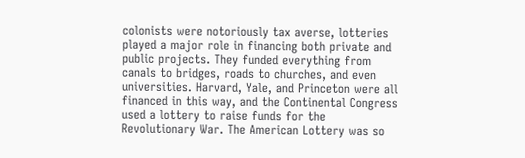colonists were notoriously tax averse, lotteries played a major role in financing both private and public projects. They funded everything from canals to bridges, roads to churches, and even universities. Harvard, Yale, and Princeton were all financed in this way, and the Continental Congress used a lottery to raise funds for the Revolutionary War. The American Lottery was so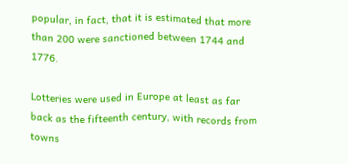popular, in fact, that it is estimated that more than 200 were sanctioned between 1744 and 1776.

Lotteries were used in Europe at least as far back as the fifteenth century, with records from towns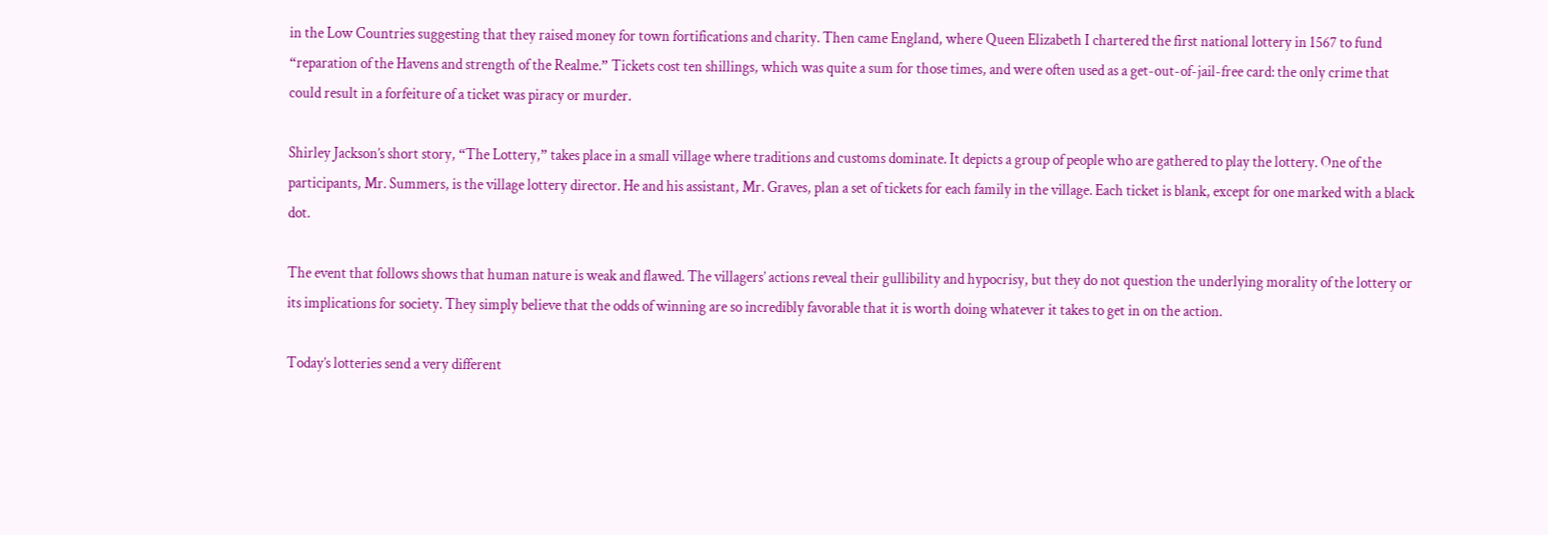in the Low Countries suggesting that they raised money for town fortifications and charity. Then came England, where Queen Elizabeth I chartered the first national lottery in 1567 to fund “reparation of the Havens and strength of the Realme.” Tickets cost ten shillings, which was quite a sum for those times, and were often used as a get-out-of-jail-free card: the only crime that could result in a forfeiture of a ticket was piracy or murder.

Shirley Jackson’s short story, “The Lottery,” takes place in a small village where traditions and customs dominate. It depicts a group of people who are gathered to play the lottery. One of the participants, Mr. Summers, is the village lottery director. He and his assistant, Mr. Graves, plan a set of tickets for each family in the village. Each ticket is blank, except for one marked with a black dot.

The event that follows shows that human nature is weak and flawed. The villagers’ actions reveal their gullibility and hypocrisy, but they do not question the underlying morality of the lottery or its implications for society. They simply believe that the odds of winning are so incredibly favorable that it is worth doing whatever it takes to get in on the action.

Today’s lotteries send a very different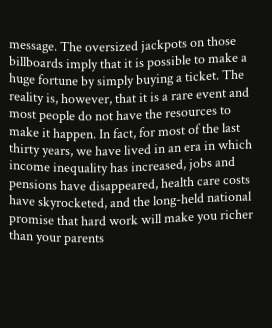message. The oversized jackpots on those billboards imply that it is possible to make a huge fortune by simply buying a ticket. The reality is, however, that it is a rare event and most people do not have the resources to make it happen. In fact, for most of the last thirty years, we have lived in an era in which income inequality has increased, jobs and pensions have disappeared, health care costs have skyrocketed, and the long-held national promise that hard work will make you richer than your parents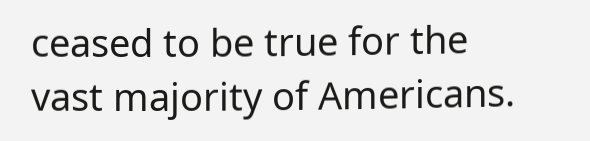ceased to be true for the vast majority of Americans.